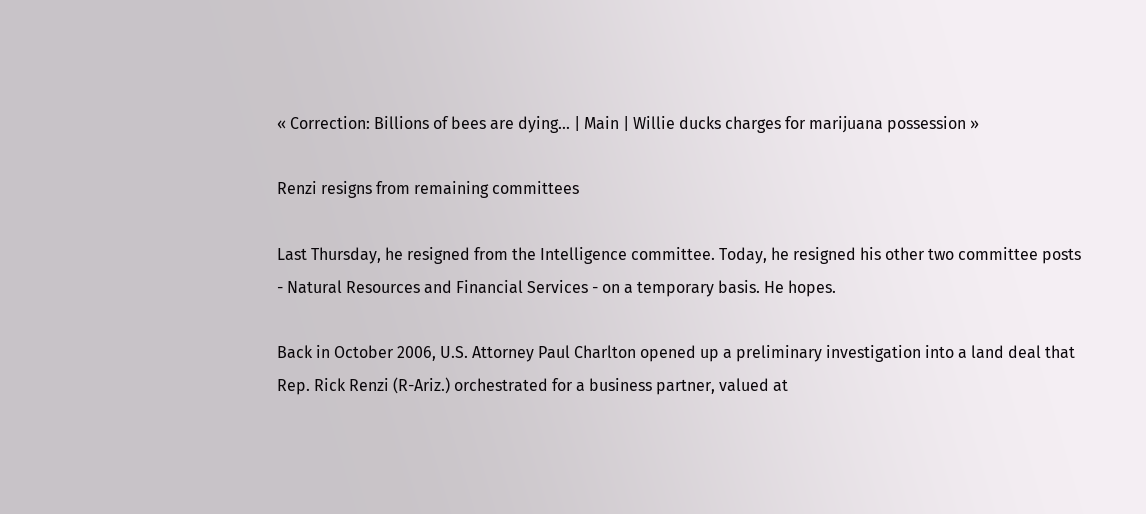« Correction: Billions of bees are dying... | Main | Willie ducks charges for marijuana possession »

Renzi resigns from remaining committees

Last Thursday, he resigned from the Intelligence committee. Today, he resigned his other two committee posts - Natural Resources and Financial Services - on a temporary basis. He hopes.

Back in October 2006, U.S. Attorney Paul Charlton opened up a preliminary investigation into a land deal that Rep. Rick Renzi (R-Ariz.) orchestrated for a business partner, valued at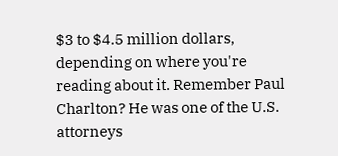$3 to $4.5 million dollars, depending on where you're reading about it. Remember Paul Charlton? He was one of the U.S. attorneys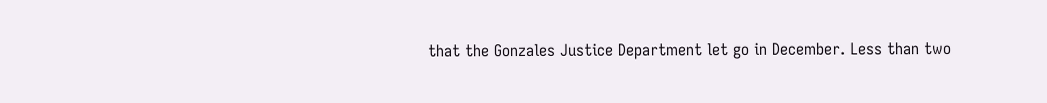that the Gonzales Justice Department let go in December. Less than two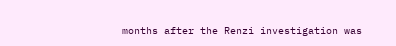months after the Renzi investigation was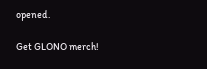opened.

Get GLONO merch!